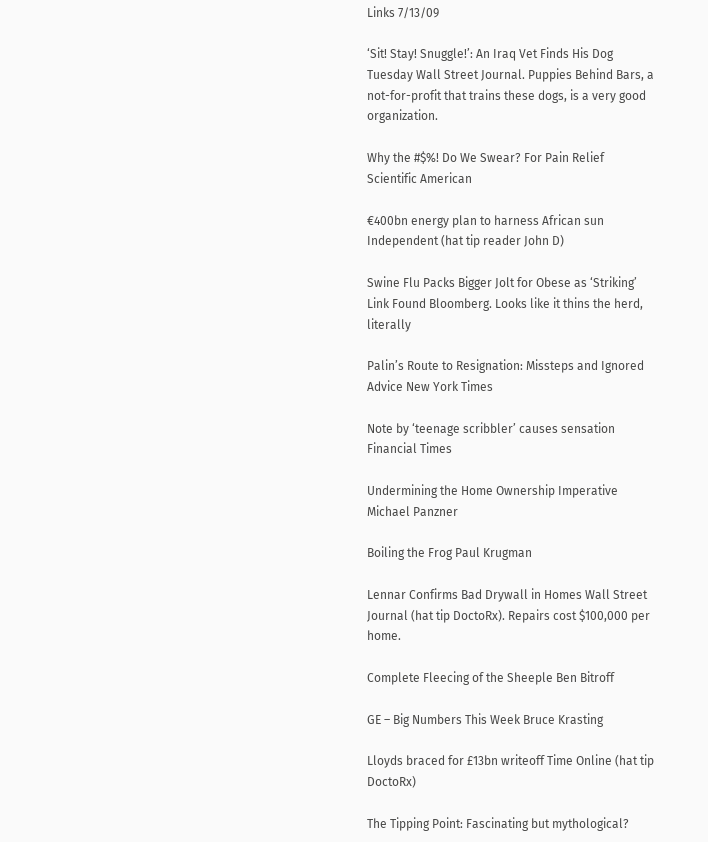Links 7/13/09

‘Sit! Stay! Snuggle!’: An Iraq Vet Finds His Dog Tuesday Wall Street Journal. Puppies Behind Bars, a not-for-profit that trains these dogs, is a very good organization.

Why the #$%! Do We Swear? For Pain Relief Scientific American

€400bn energy plan to harness African sun Independent (hat tip reader John D)

Swine Flu Packs Bigger Jolt for Obese as ‘Striking’ Link Found Bloomberg. Looks like it thins the herd, literally

Palin’s Route to Resignation: Missteps and Ignored Advice New York Times

Note by ‘teenage scribbler’ causes sensation Financial Times

Undermining the Home Ownership Imperative Michael Panzner

Boiling the Frog Paul Krugman

Lennar Confirms Bad Drywall in Homes Wall Street Journal (hat tip DoctoRx). Repairs cost $100,000 per home.

Complete Fleecing of the Sheeple Ben Bitroff

GE – Big Numbers This Week Bruce Krasting

Lloyds braced for £13bn writeoff Time Online (hat tip DoctoRx)

The Tipping Point: Fascinating but mythological?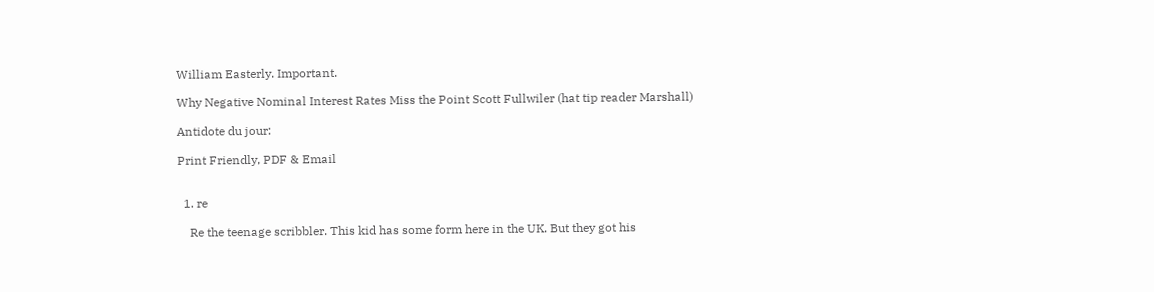William Easterly. Important.

Why Negative Nominal Interest Rates Miss the Point Scott Fullwiler (hat tip reader Marshall)

Antidote du jour:

Print Friendly, PDF & Email


  1. re

    Re the teenage scribbler. This kid has some form here in the UK. But they got his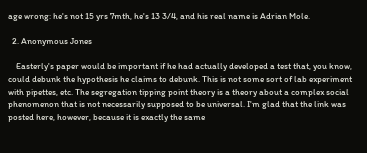age wrong: he's not 15 yrs 7mth, he's 13 3/4, and his real name is Adrian Mole.

  2. Anonymous Jones

    Easterly's paper would be important if he had actually developed a test that, you know, could debunk the hypothesis he claims to debunk. This is not some sort of lab experiment with pipettes, etc. The segregation tipping point theory is a theory about a complex social phenomenon that is not necessarily supposed to be universal. I'm glad that the link was posted here, however, because it is exactly the same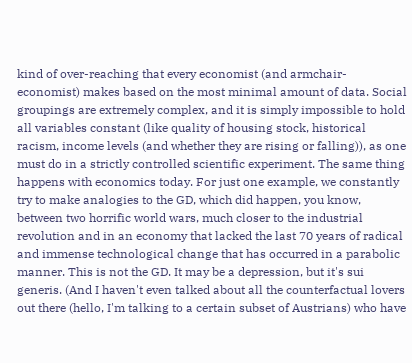kind of over-reaching that every economist (and armchair-economist) makes based on the most minimal amount of data. Social groupings are extremely complex, and it is simply impossible to hold all variables constant (like quality of housing stock, historical racism, income levels (and whether they are rising or falling)), as one must do in a strictly controlled scientific experiment. The same thing happens with economics today. For just one example, we constantly try to make analogies to the GD, which did happen, you know, between two horrific world wars, much closer to the industrial revolution and in an economy that lacked the last 70 years of radical and immense technological change that has occurred in a parabolic manner. This is not the GD. It may be a depression, but it's sui generis. (And I haven't even talked about all the counterfactual lovers out there (hello, I'm talking to a certain subset of Austrians) who have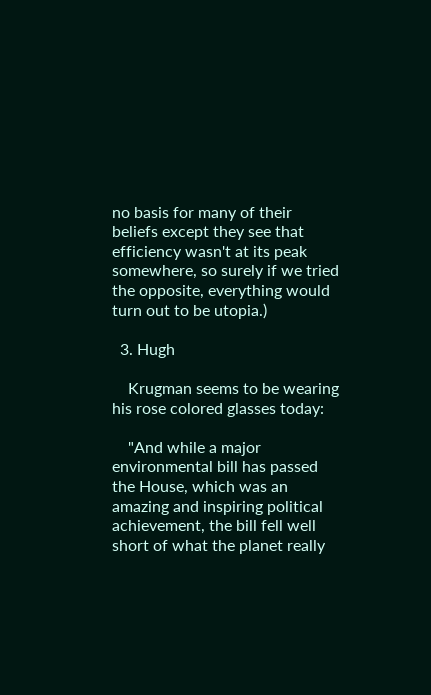no basis for many of their beliefs except they see that efficiency wasn't at its peak somewhere, so surely if we tried the opposite, everything would turn out to be utopia.)

  3. Hugh

    Krugman seems to be wearing his rose colored glasses today:

    "And while a major environmental bill has passed the House, which was an amazing and inspiring political achievement, the bill fell well short of what the planet really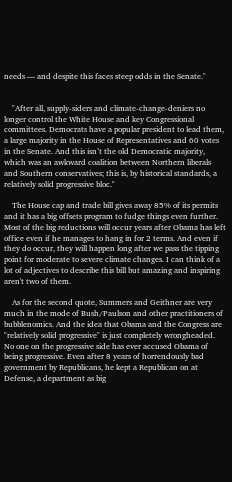needs — and despite this faces steep odds in the Senate."


    "After all, supply-siders and climate-change-deniers no longer control the White House and key Congressional committees. Democrats have a popular president to lead them, a large majority in the House of Representatives and 60 votes in the Senate. And this isn’t the old Democratic majority, which was an awkward coalition between Northern liberals and Southern conservatives; this is, by historical standards, a relatively solid progressive bloc."

    The House cap and trade bill gives away 85% of its permits and it has a big offsets program to fudge things even further. Most of the big reductions will occur years after Obama has left office even if he manages to hang in for 2 terms. And even if they do occur, they will happen long after we pass the tipping point for moderate to severe climate changes. I can think of a lot of adjectives to describe this bill but amazing and inspiring aren't two of them.

    As for the second quote, Summers and Geithner are very much in the mode of Bush/Paulson and other practitioners of bubblenomics. And the idea that Obama and the Congress are "relatively solid progressive" is just completely wrongheaded. No one on the progressive side has ever accused Obama of being progressive. Even after 8 years of horrendously bad government by Republicans, he kept a Republican on at Defense, a department as big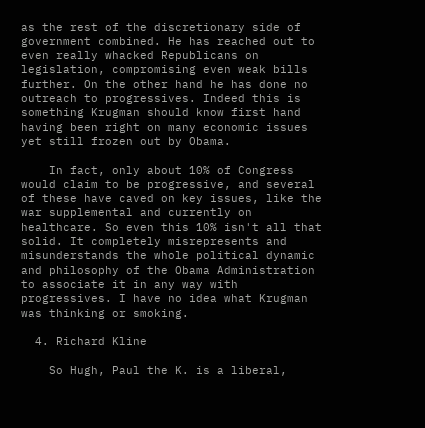as the rest of the discretionary side of government combined. He has reached out to even really whacked Republicans on legislation, compromising even weak bills further. On the other hand he has done no outreach to progressives. Indeed this is something Krugman should know first hand having been right on many economic issues yet still frozen out by Obama.

    In fact, only about 10% of Congress would claim to be progressive, and several of these have caved on key issues, like the war supplemental and currently on healthcare. So even this 10% isn't all that solid. It completely misrepresents and misunderstands the whole political dynamic and philosophy of the Obama Administration to associate it in any way with progressives. I have no idea what Krugman was thinking or smoking.

  4. Richard Kline

    So Hugh, Paul the K. is a liberal,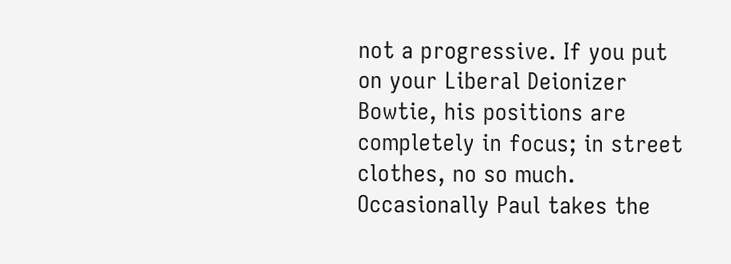not a progressive. If you put on your Liberal Deionizer Bowtie, his positions are completely in focus; in street clothes, no so much. Occasionally Paul takes the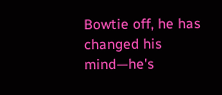Bowtie off, he has changed his mind—he's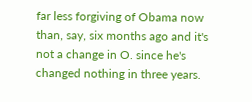far less forgiving of Obama now than, say, six months ago and it's not a change in O. since he's changed nothing in three years.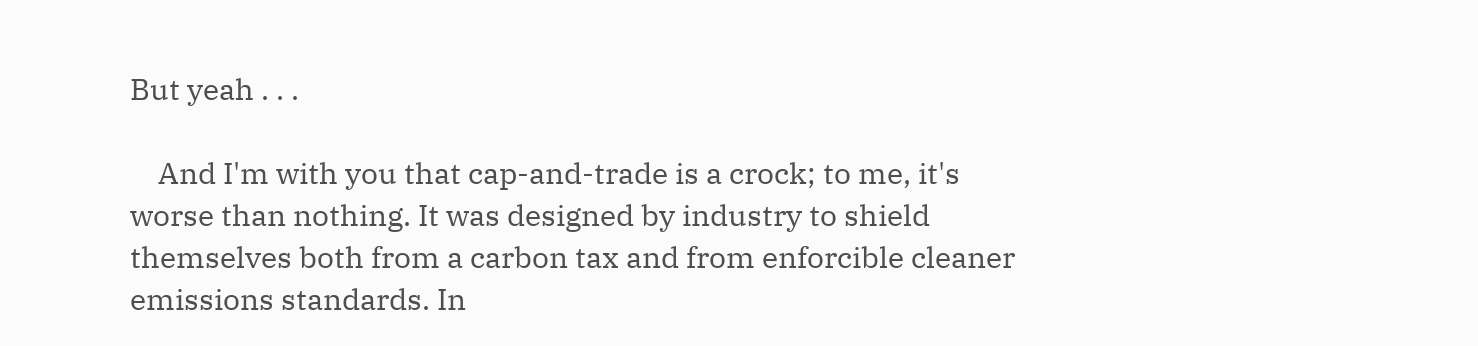But yeah . . .

    And I'm with you that cap-and-trade is a crock; to me, it's worse than nothing. It was designed by industry to shield themselves both from a carbon tax and from enforcible cleaner emissions standards. In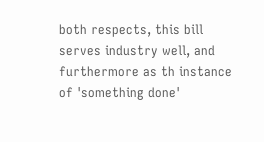both respects, this bill serves industry well, and furthermore as th instance of 'something done'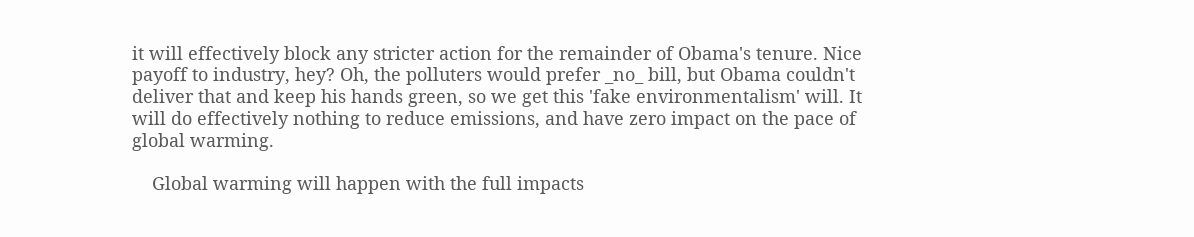it will effectively block any stricter action for the remainder of Obama's tenure. Nice payoff to industry, hey? Oh, the polluters would prefer _no_ bill, but Obama couldn't deliver that and keep his hands green, so we get this 'fake environmentalism' will. It will do effectively nothing to reduce emissions, and have zero impact on the pace of global warming.

    Global warming will happen with the full impacts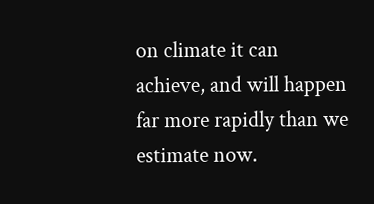on climate it can achieve, and will happen far more rapidly than we estimate now.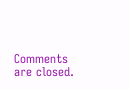Comments are closed.